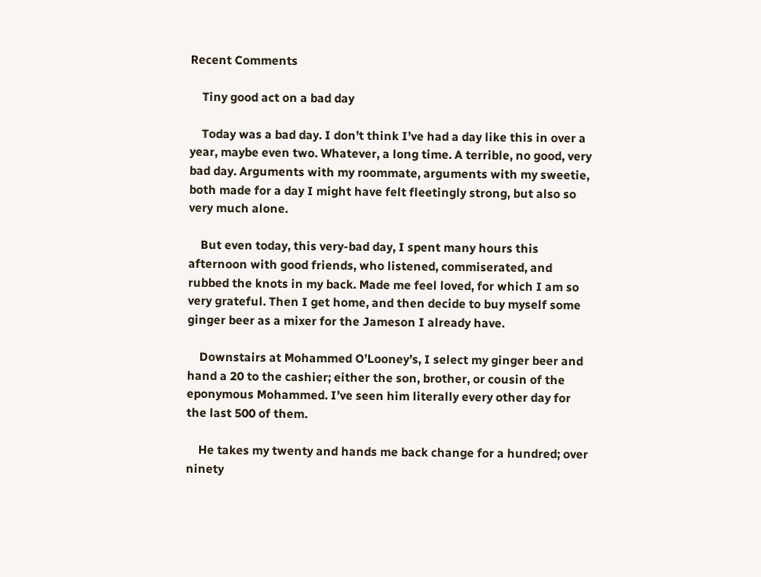Recent Comments

    Tiny good act on a bad day

    Today was a bad day. I don’t think I’ve had a day like this in over a year, maybe even two. Whatever, a long time. A terrible, no good, very bad day. Arguments with my roommate, arguments with my sweetie, both made for a day I might have felt fleetingly strong, but also so very much alone.

    But even today, this very-bad day, I spent many hours this afternoon with good friends, who listened, commiserated, and rubbed the knots in my back. Made me feel loved, for which I am so very grateful. Then I get home, and then decide to buy myself some ginger beer as a mixer for the Jameson I already have.

    Downstairs at Mohammed O’Looney’s, I select my ginger beer and hand a 20 to the cashier; either the son, brother, or cousin of the eponymous Mohammed. I’ve seen him literally every other day for the last 500 of them.

    He takes my twenty and hands me back change for a hundred; over ninety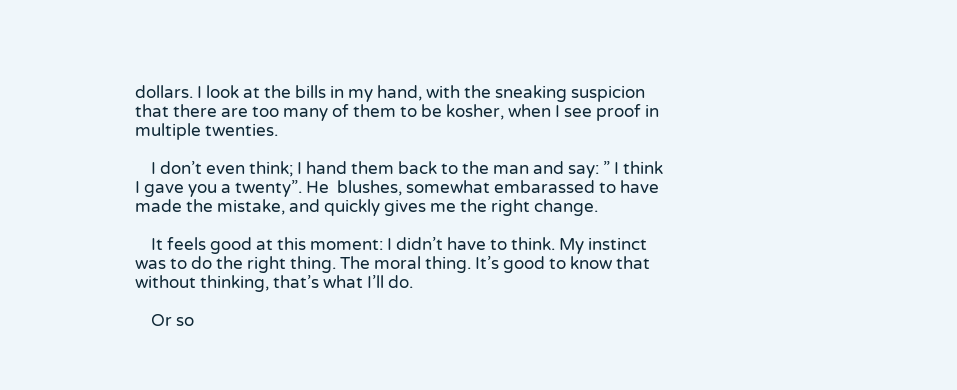dollars. I look at the bills in my hand, with the sneaking suspicion that there are too many of them to be kosher, when I see proof in multiple twenties.

    I don’t even think; I hand them back to the man and say: ” I think I gave you a twenty”. He  blushes, somewhat embarassed to have made the mistake, and quickly gives me the right change.

    It feels good at this moment: I didn’t have to think. My instinct was to do the right thing. The moral thing. It’s good to know that without thinking, that’s what I’ll do.

    Or so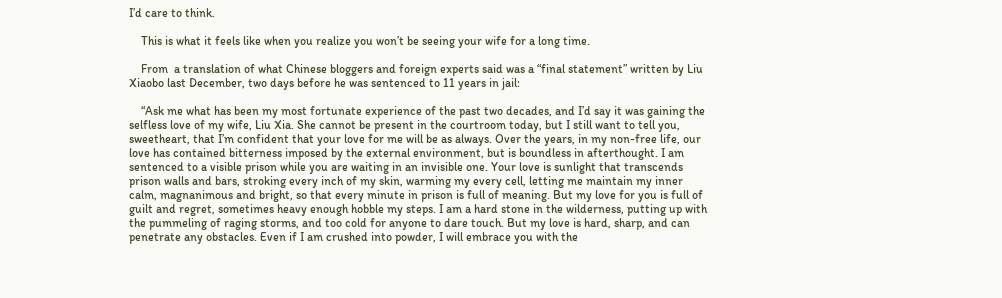I’d care to think.

    This is what it feels like when you realize you won’t be seeing your wife for a long time.

    From  a translation of what Chinese bloggers and foreign experts said was a “final statement” written by Liu Xiaobo last December, two days before he was sentenced to 11 years in jail:

    “Ask me what has been my most fortunate experience of the past two decades, and I’d say it was gaining the selfless love of my wife, Liu Xia. She cannot be present in the courtroom today, but I still want to tell you, sweetheart, that I’m confident that your love for me will be as always. Over the years, in my non-free life, our love has contained bitterness imposed by the external environment, but is boundless in afterthought. I am sentenced to a visible prison while you are waiting in an invisible one. Your love is sunlight that transcends prison walls and bars, stroking every inch of my skin, warming my every cell, letting me maintain my inner calm, magnanimous and bright, so that every minute in prison is full of meaning. But my love for you is full of guilt and regret, sometimes heavy enough hobble my steps. I am a hard stone in the wilderness, putting up with the pummeling of raging storms, and too cold for anyone to dare touch. But my love is hard, sharp, and can penetrate any obstacles. Even if I am crushed into powder, I will embrace you with the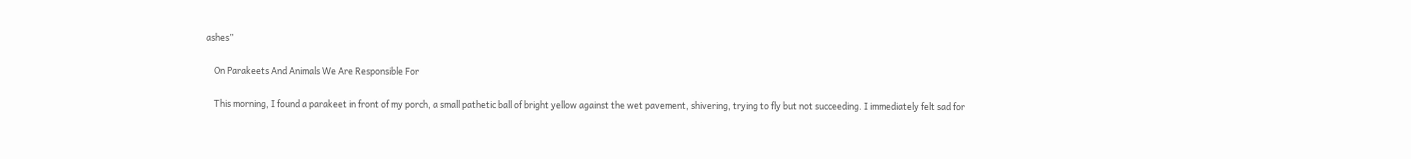ashes”

    On Parakeets And Animals We Are Responsible For

    This morning, I found a parakeet in front of my porch, a small pathetic ball of bright yellow against the wet pavement, shivering, trying to fly but not succeeding. I immediately felt sad for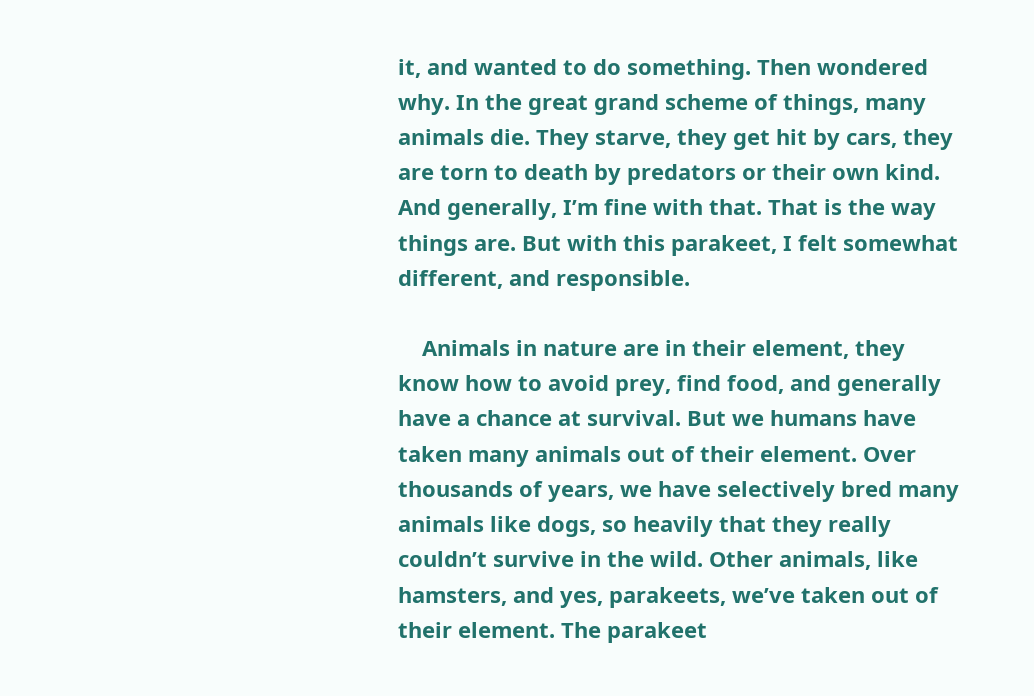it, and wanted to do something. Then wondered why. In the great grand scheme of things, many animals die. They starve, they get hit by cars, they are torn to death by predators or their own kind. And generally, I’m fine with that. That is the way things are. But with this parakeet, I felt somewhat different, and responsible.

    Animals in nature are in their element, they know how to avoid prey, find food, and generally have a chance at survival. But we humans have taken many animals out of their element. Over thousands of years, we have selectively bred many animals like dogs, so heavily that they really couldn’t survive in the wild. Other animals, like hamsters, and yes, parakeets, we’ve taken out of their element. The parakeet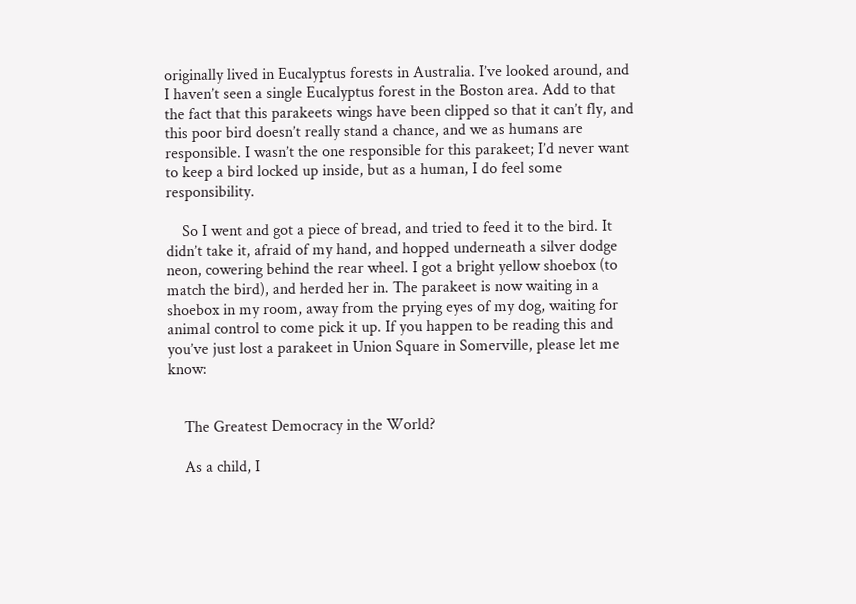originally lived in Eucalyptus forests in Australia. I’ve looked around, and I haven’t seen a single Eucalyptus forest in the Boston area. Add to that the fact that this parakeets wings have been clipped so that it can’t fly, and this poor bird doesn’t really stand a chance, and we as humans are responsible. I wasn’t the one responsible for this parakeet; I’d never want to keep a bird locked up inside, but as a human, I do feel some responsibility.

    So I went and got a piece of bread, and tried to feed it to the bird. It didn’t take it, afraid of my hand, and hopped underneath a silver dodge neon, cowering behind the rear wheel. I got a bright yellow shoebox (to match the bird), and herded her in. The parakeet is now waiting in a shoebox in my room, away from the prying eyes of my dog, waiting for animal control to come pick it up. If you happen to be reading this and you’ve just lost a parakeet in Union Square in Somerville, please let me know:


    The Greatest Democracy in the World?

    As a child, I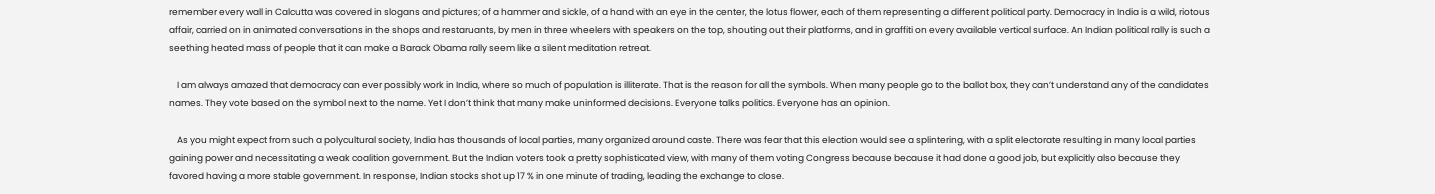remember every wall in Calcutta was covered in slogans and pictures; of a hammer and sickle, of a hand with an eye in the center, the lotus flower, each of them representing a different political party. Democracy in India is a wild, riotous affair, carried on in animated conversations in the shops and restaruants, by men in three wheelers with speakers on the top, shouting out their platforms, and in graffiti on every available vertical surface. An Indian political rally is such a seething heated mass of people that it can make a Barack Obama rally seem like a silent meditation retreat.

    I am always amazed that democracy can ever possibly work in India, where so much of population is illiterate. That is the reason for all the symbols. When many people go to the ballot box, they can’t understand any of the candidates names. They vote based on the symbol next to the name. Yet I don’t think that many make uninformed decisions. Everyone talks politics. Everyone has an opinion.

    As you might expect from such a polycultural society, India has thousands of local parties, many organized around caste. There was fear that this election would see a splintering, with a split electorate resulting in many local parties gaining power and necessitating a weak coalition government. But the Indian voters took a pretty sophisticated view, with many of them voting Congress because because it had done a good job, but explicitly also because they favored having a more stable government. In response, Indian stocks shot up 17 % in one minute of trading, leading the exchange to close.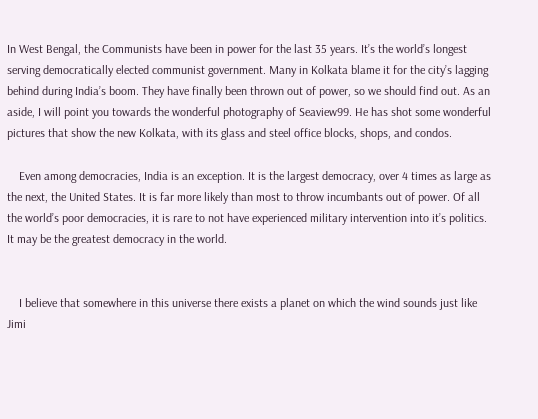In West Bengal, the Communists have been in power for the last 35 years. It’s the world’s longest serving democratically elected communist government. Many in Kolkata blame it for the city’s lagging behind during India’s boom. They have finally been thrown out of power, so we should find out. As an aside, I will point you towards the wonderful photography of Seaview99. He has shot some wonderful pictures that show the new Kolkata, with its glass and steel office blocks, shops, and condos.

    Even among democracies, India is an exception. It is the largest democracy, over 4 times as large as the next, the United States. It is far more likely than most to throw incumbants out of power. Of all the world’s poor democracies, it is rare to not have experienced military intervention into it’s politics. It may be the greatest democracy in the world.


    I believe that somewhere in this universe there exists a planet on which the wind sounds just like Jimi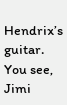Hendrix’s guitar. You see, Jimi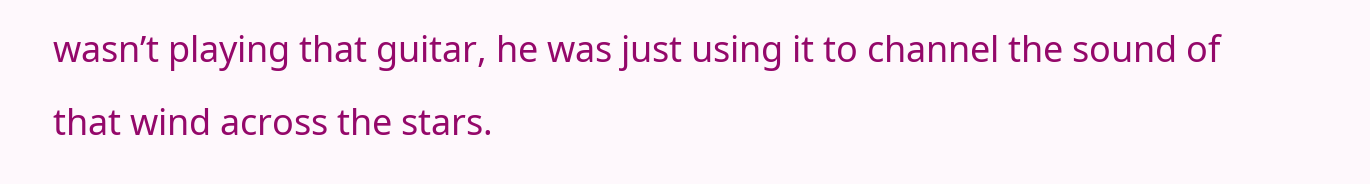wasn’t playing that guitar, he was just using it to channel the sound of that wind across the stars.